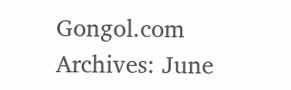Gongol.com Archives: June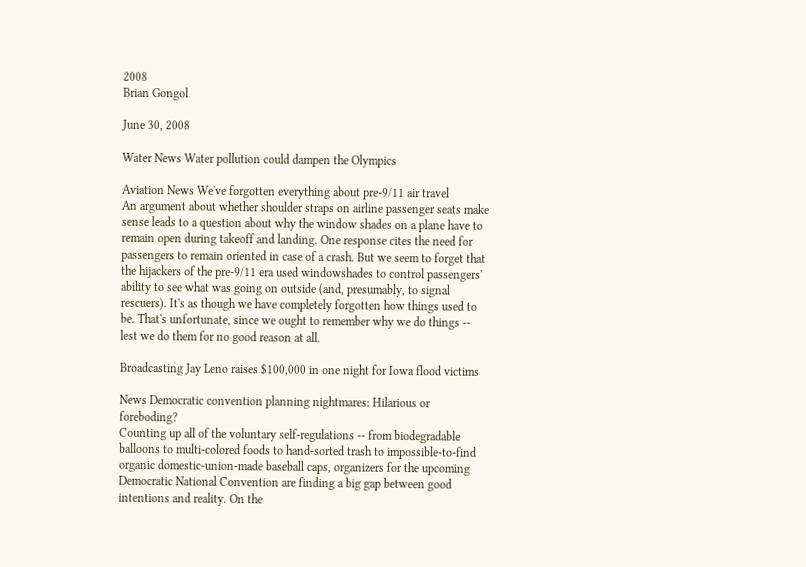2008
Brian Gongol

June 30, 2008

Water News Water pollution could dampen the Olympics

Aviation News We've forgotten everything about pre-9/11 air travel
An argument about whether shoulder straps on airline passenger seats make sense leads to a question about why the window shades on a plane have to remain open during takeoff and landing. One response cites the need for passengers to remain oriented in case of a crash. But we seem to forget that the hijackers of the pre-9/11 era used windowshades to control passengers' ability to see what was going on outside (and, presumably, to signal rescuers). It's as though we have completely forgotten how things used to be. That's unfortunate, since we ought to remember why we do things -- lest we do them for no good reason at all.

Broadcasting Jay Leno raises $100,000 in one night for Iowa flood victims

News Democratic convention planning nightmares: Hilarious or foreboding?
Counting up all of the voluntary self-regulations -- from biodegradable balloons to multi-colored foods to hand-sorted trash to impossible-to-find organic domestic-union-made baseball caps, organizers for the upcoming Democratic National Convention are finding a big gap between good intentions and reality. On the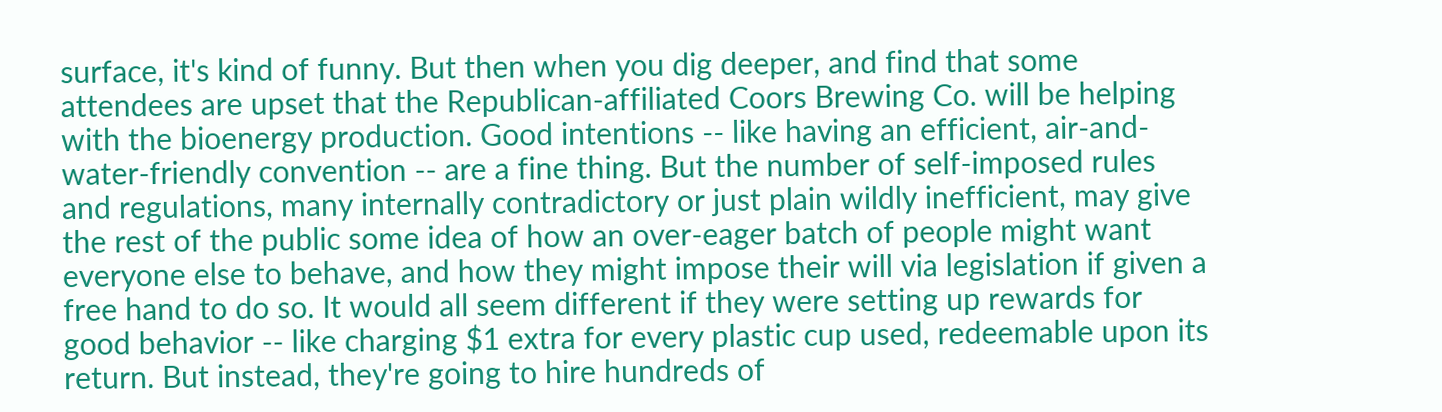surface, it's kind of funny. But then when you dig deeper, and find that some attendees are upset that the Republican-affiliated Coors Brewing Co. will be helping with the bioenergy production. Good intentions -- like having an efficient, air-and-water-friendly convention -- are a fine thing. But the number of self-imposed rules and regulations, many internally contradictory or just plain wildly inefficient, may give the rest of the public some idea of how an over-eager batch of people might want everyone else to behave, and how they might impose their will via legislation if given a free hand to do so. It would all seem different if they were setting up rewards for good behavior -- like charging $1 extra for every plastic cup used, redeemable upon its return. But instead, they're going to hire hundreds of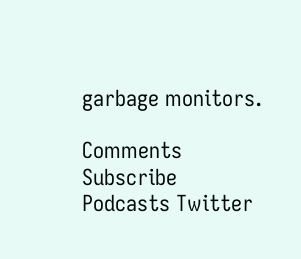garbage monitors.

Comments Subscribe Podcasts Twitter